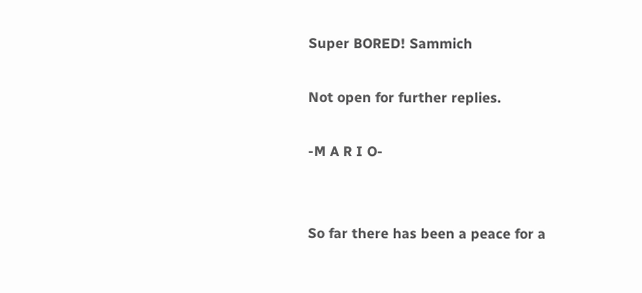Super BORED! Sammich

Not open for further replies.

-M A R I O-


So far there has been a peace for a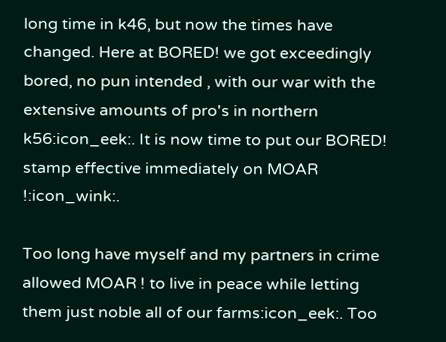long time in k46, but now the times have changed. Here at BORED! we got exceedingly bored, no pun intended , with our war with the extensive amounts of pro's in northern k56:icon_eek:. It is now time to put our BORED! stamp effective immediately on MOAR !:icon_wink:.

Too long have myself and my partners in crime allowed MOAR ! to live in peace while letting them just noble all of our farms:icon_eek:. Too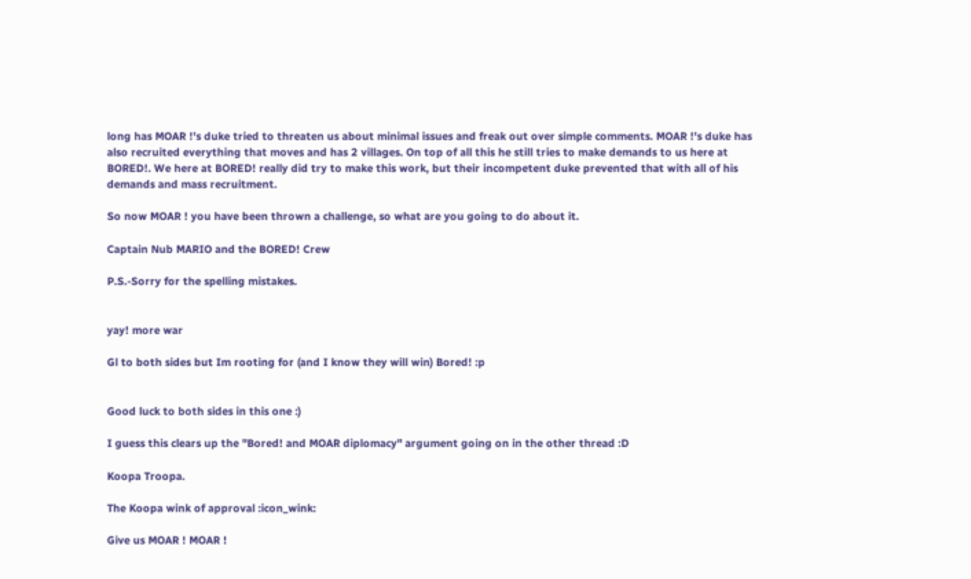long has MOAR !'s duke tried to threaten us about minimal issues and freak out over simple comments. MOAR !'s duke has also recruited everything that moves and has 2 villages. On top of all this he still tries to make demands to us here at BORED!. We here at BORED! really did try to make this work, but their incompetent duke prevented that with all of his demands and mass recruitment.

So now MOAR ! you have been thrown a challenge, so what are you going to do about it.

Captain Nub MARIO and the BORED! Crew

P.S.-Sorry for the spelling mistakes.


yay! more war

Gl to both sides but Im rooting for (and I know they will win) Bored! :p


Good luck to both sides in this one :)

I guess this clears up the "Bored! and MOAR diplomacy" argument going on in the other thread :D

Koopa Troopa.

The Koopa wink of approval :icon_wink:

Give us MOAR ! MOAR !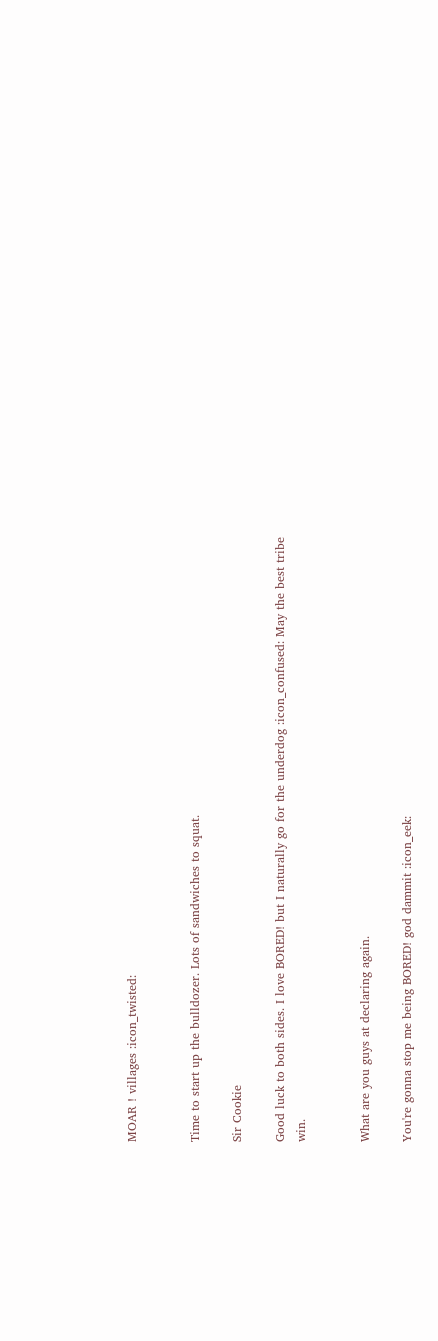MOAR ! villages :icon_twisted:


Time to start up the bulldozer. Lots of sandwiches to squat.

Sir Cookie

Good luck to both sides. I love BORED! but I naturally go for the underdog :icon_confused: May the best tribe win.


What are you guys at declaring again.

You're gonna stop me being BORED! god dammit :icon_eek: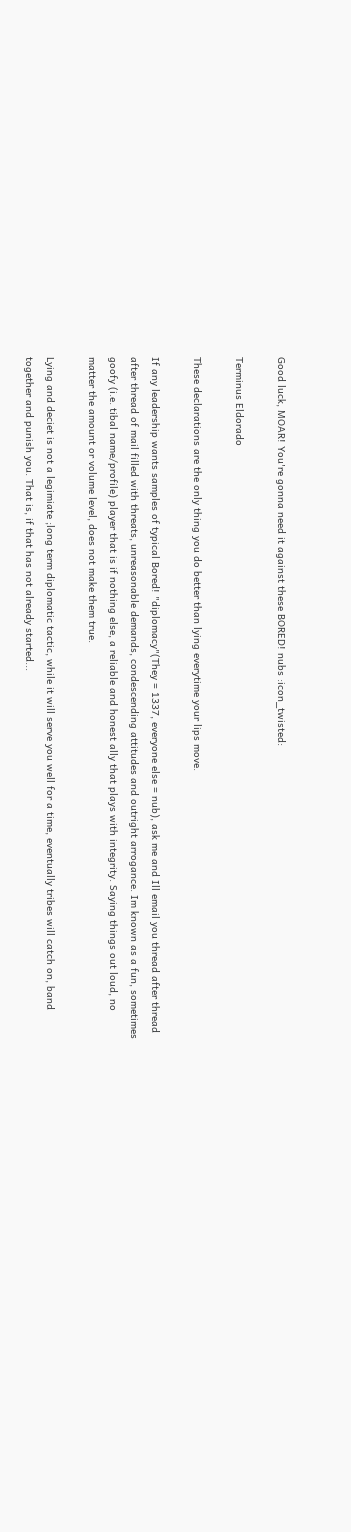Good luck, MOAR! You're gonna need it against these BORED! nubs :icon_twisted:

Terminus Eldorado

These declarations are the only thing you do better than lying everytime your lips move.

If any leadership wants samples of typical Bored! "diplomacy"(They = 1337, everyone else = nub), ask me and Ill email you thread after thread after thread of mail filled with threats, unreasonable demands, condescending attitudes and outright arrogance. Im known as a fun, sometimes goofy (i.e. tibal name/profile) player that is if nothing else, a reliable and honest ally that plays with integrity. Saying things out loud, no matter the amount or volume level, does not make them true.

Lying and deciet is not a legimiate ;long term diplomatic tactic, while it will serve you well for a time, eventually tribes will catch on, band together and punish you. That is, if that has not already started...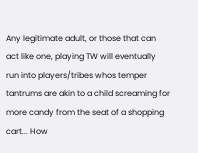Any legitimate adult, or those that can act like one, playing TW will eventually run into players/tribes whos temper tantrums are akin to a child screaming for more candy from the seat of a shopping cart... How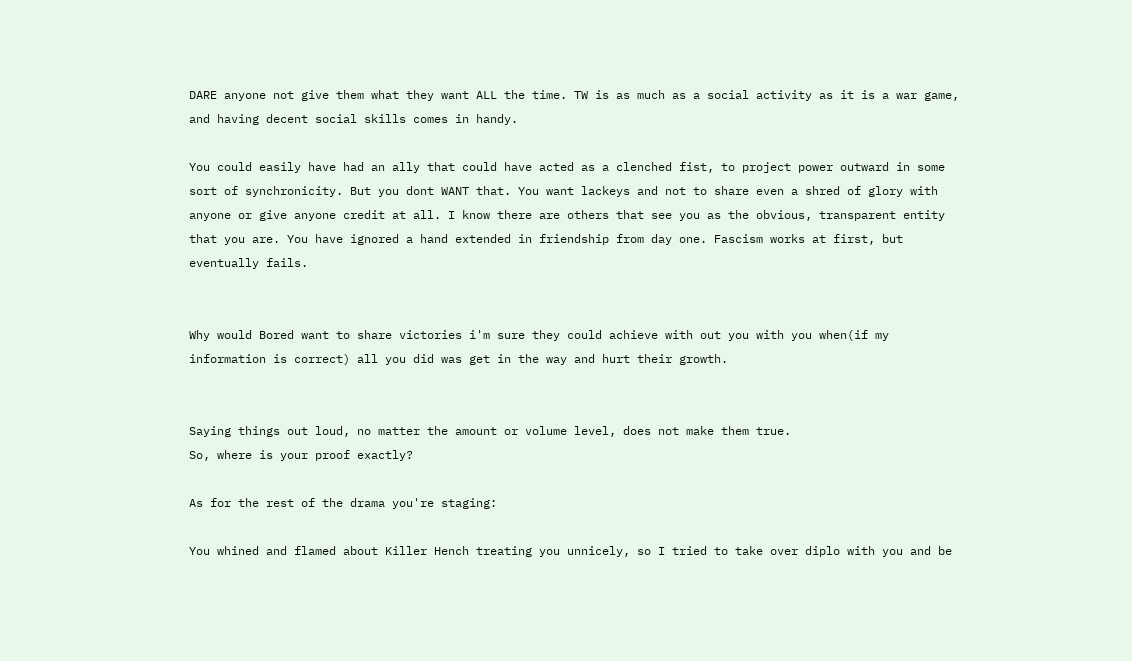DARE anyone not give them what they want ALL the time. TW is as much as a social activity as it is a war game, and having decent social skills comes in handy.

You could easily have had an ally that could have acted as a clenched fist, to project power outward in some sort of synchronicity. But you dont WANT that. You want lackeys and not to share even a shred of glory with anyone or give anyone credit at all. I know there are others that see you as the obvious, transparent entity that you are. You have ignored a hand extended in friendship from day one. Fascism works at first, but eventually fails.


Why would Bored want to share victories i'm sure they could achieve with out you with you when(if my information is correct) all you did was get in the way and hurt their growth.


Saying things out loud, no matter the amount or volume level, does not make them true.
So, where is your proof exactly?

As for the rest of the drama you're staging:

You whined and flamed about Killer Hench treating you unnicely, so I tried to take over diplo with you and be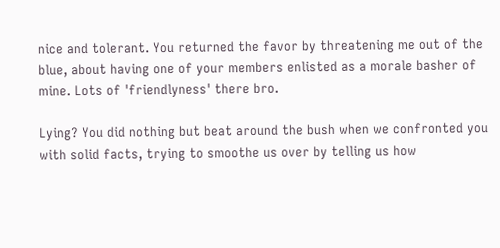nice and tolerant. You returned the favor by threatening me out of the blue, about having one of your members enlisted as a morale basher of mine. Lots of 'friendlyness' there bro.

Lying? You did nothing but beat around the bush when we confronted you with solid facts, trying to smoothe us over by telling us how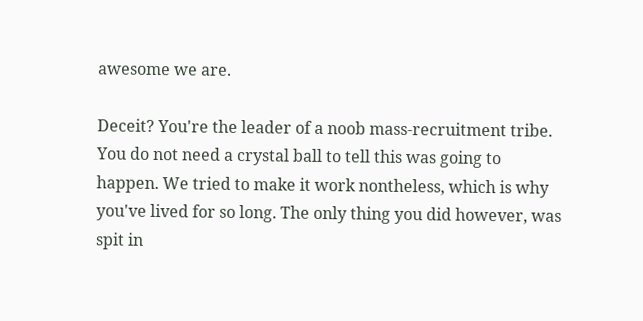awesome we are.

Deceit? You're the leader of a noob mass-recruitment tribe. You do not need a crystal ball to tell this was going to happen. We tried to make it work nontheless, which is why you've lived for so long. The only thing you did however, was spit in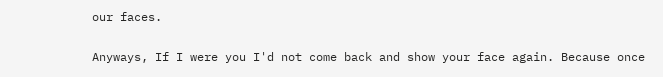our faces.

Anyways, If I were you I'd not come back and show your face again. Because once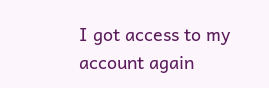I got access to my account again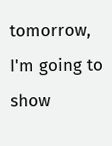tomorrow, I'm going to show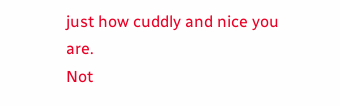just how cuddly and nice you are.
Not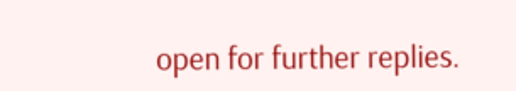open for further replies.